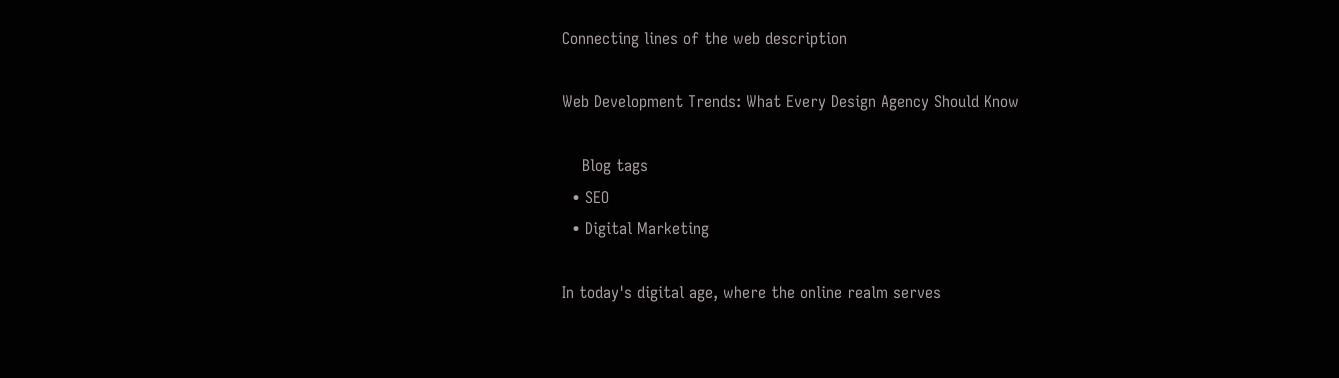Connecting lines of the web description

Web Development Trends: What Every Design Agency Should Know

    Blog tags
  • SEO
  • Digital Marketing

In today's digital age, where the online realm serves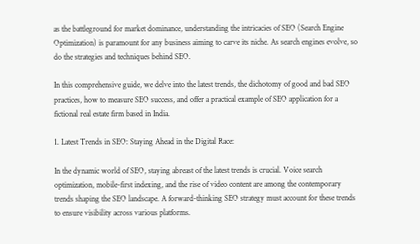as the battleground for market dominance, understanding the intricacies of SEO (Search Engine Optimization) is paramount for any business aiming to carve its niche. As search engines evolve, so do the strategies and techniques behind SEO.

In this comprehensive guide, we delve into the latest trends, the dichotomy of good and bad SEO practices, how to measure SEO success, and offer a practical example of SEO application for a fictional real estate firm based in India.

1. Latest Trends in SEO: Staying Ahead in the Digital Race:

In the dynamic world of SEO, staying abreast of the latest trends is crucial. Voice search optimization, mobile-first indexing, and the rise of video content are among the contemporary trends shaping the SEO landscape. A forward-thinking SEO strategy must account for these trends to ensure visibility across various platforms.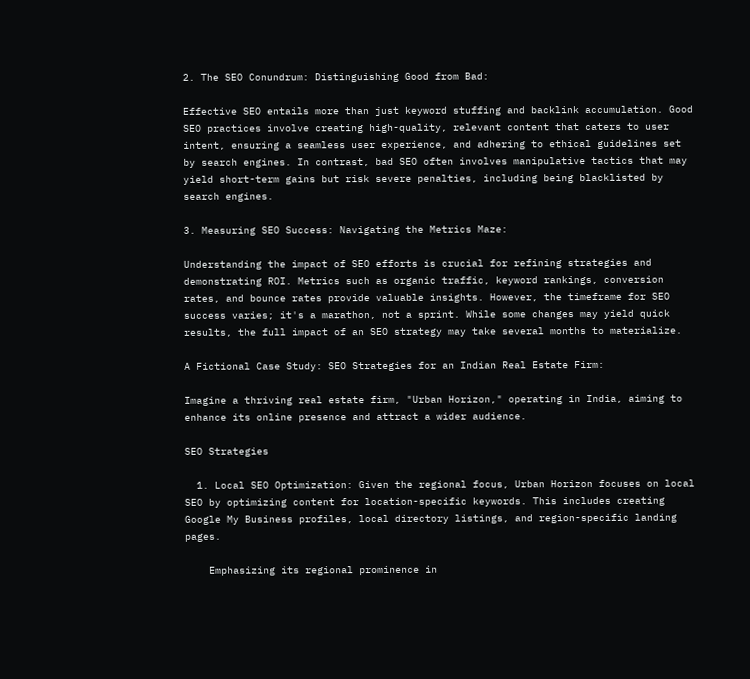2. The SEO Conundrum: Distinguishing Good from Bad:

Effective SEO entails more than just keyword stuffing and backlink accumulation. Good SEO practices involve creating high-quality, relevant content that caters to user intent, ensuring a seamless user experience, and adhering to ethical guidelines set by search engines. In contrast, bad SEO often involves manipulative tactics that may yield short-term gains but risk severe penalties, including being blacklisted by search engines.

3. Measuring SEO Success: Navigating the Metrics Maze:

Understanding the impact of SEO efforts is crucial for refining strategies and demonstrating ROI. Metrics such as organic traffic, keyword rankings, conversion rates, and bounce rates provide valuable insights. However, the timeframe for SEO success varies; it's a marathon, not a sprint. While some changes may yield quick results, the full impact of an SEO strategy may take several months to materialize.

A Fictional Case Study: SEO Strategies for an Indian Real Estate Firm:

Imagine a thriving real estate firm, "Urban Horizon," operating in India, aiming to enhance its online presence and attract a wider audience.

SEO Strategies

  1. Local SEO Optimization: Given the regional focus, Urban Horizon focuses on local SEO by optimizing content for location-specific keywords. This includes creating Google My Business profiles, local directory listings, and region-specific landing pages.

    Emphasizing its regional prominence in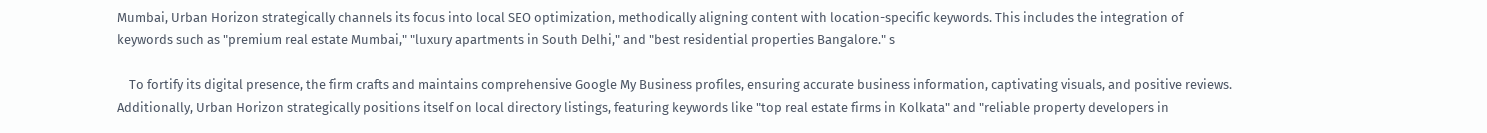Mumbai, Urban Horizon strategically channels its focus into local SEO optimization, methodically aligning content with location-specific keywords. This includes the integration of keywords such as "premium real estate Mumbai," "luxury apartments in South Delhi," and "best residential properties Bangalore." s

    To fortify its digital presence, the firm crafts and maintains comprehensive Google My Business profiles, ensuring accurate business information, captivating visuals, and positive reviews. Additionally, Urban Horizon strategically positions itself on local directory listings, featuring keywords like "top real estate firms in Kolkata" and "reliable property developers in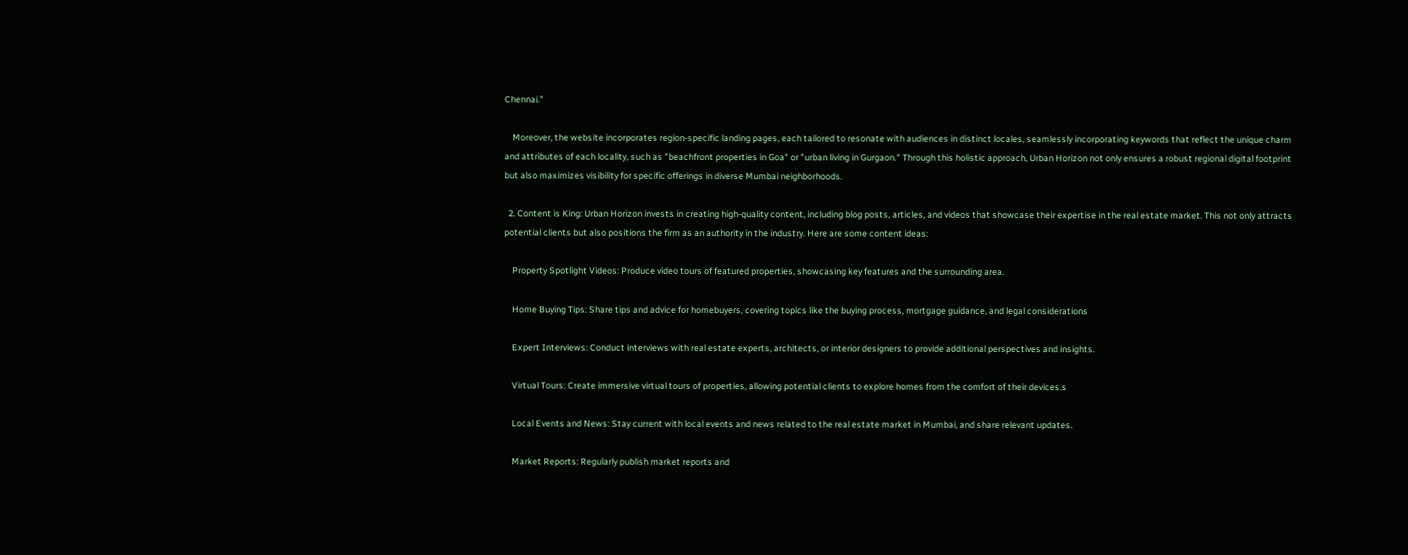Chennai."

    Moreover, the website incorporates region-specific landing pages, each tailored to resonate with audiences in distinct locales, seamlessly incorporating keywords that reflect the unique charm and attributes of each locality, such as "beachfront properties in Goa" or "urban living in Gurgaon." Through this holistic approach, Urban Horizon not only ensures a robust regional digital footprint but also maximizes visibility for specific offerings in diverse Mumbai neighborhoods.

  2. Content is King: Urban Horizon invests in creating high-quality content, including blog posts, articles, and videos that showcase their expertise in the real estate market. This not only attracts potential clients but also positions the firm as an authority in the industry. Here are some content ideas:

    Property Spotlight Videos: Produce video tours of featured properties, showcasing key features and the surrounding area.

    Home Buying Tips: Share tips and advice for homebuyers, covering topics like the buying process, mortgage guidance, and legal considerations

    Expert Interviews: Conduct interviews with real estate experts, architects, or interior designers to provide additional perspectives and insights.

    Virtual Tours: Create immersive virtual tours of properties, allowing potential clients to explore homes from the comfort of their devices.s

    Local Events and News: Stay current with local events and news related to the real estate market in Mumbai, and share relevant updates.

    Market Reports: Regularly publish market reports and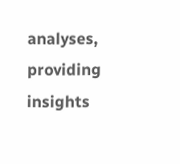analyses, providing insights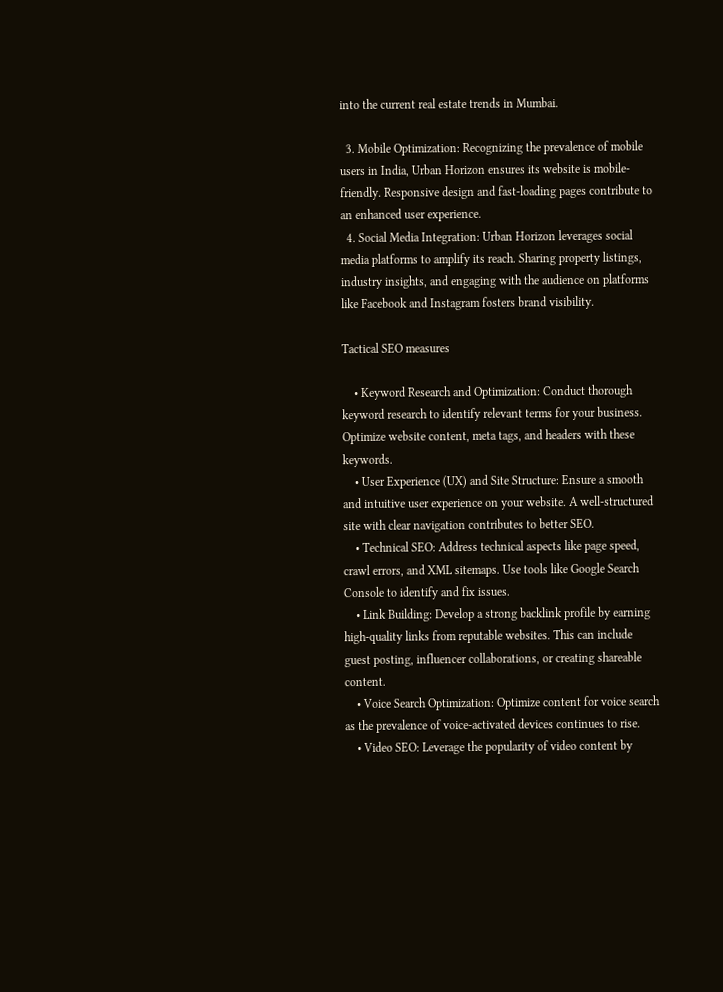into the current real estate trends in Mumbai.

  3. Mobile Optimization: Recognizing the prevalence of mobile users in India, Urban Horizon ensures its website is mobile-friendly. Responsive design and fast-loading pages contribute to an enhanced user experience.
  4. Social Media Integration: Urban Horizon leverages social media platforms to amplify its reach. Sharing property listings, industry insights, and engaging with the audience on platforms like Facebook and Instagram fosters brand visibility.

Tactical SEO measures

    • Keyword Research and Optimization: Conduct thorough keyword research to identify relevant terms for your business. Optimize website content, meta tags, and headers with these keywords.
    • User Experience (UX) and Site Structure: Ensure a smooth and intuitive user experience on your website. A well-structured site with clear navigation contributes to better SEO.
    • Technical SEO: Address technical aspects like page speed, crawl errors, and XML sitemaps. Use tools like Google Search Console to identify and fix issues.
    • Link Building: Develop a strong backlink profile by earning high-quality links from reputable websites. This can include guest posting, influencer collaborations, or creating shareable content.
    • Voice Search Optimization: Optimize content for voice search as the prevalence of voice-activated devices continues to rise.
    • Video SEO: Leverage the popularity of video content by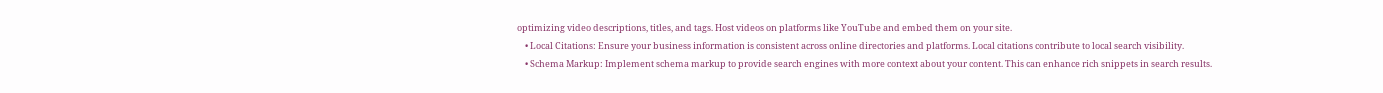optimizing video descriptions, titles, and tags. Host videos on platforms like YouTube and embed them on your site.
    • Local Citations: Ensure your business information is consistent across online directories and platforms. Local citations contribute to local search visibility.
    • Schema Markup: Implement schema markup to provide search engines with more context about your content. This can enhance rich snippets in search results.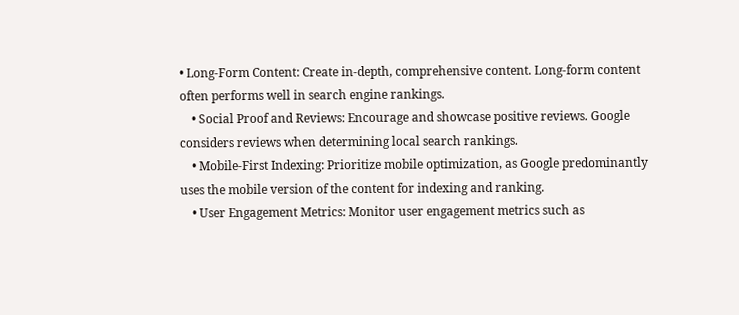• Long-Form Content: Create in-depth, comprehensive content. Long-form content often performs well in search engine rankings.
    • Social Proof and Reviews: Encourage and showcase positive reviews. Google considers reviews when determining local search rankings.
    • Mobile-First Indexing: Prioritize mobile optimization, as Google predominantly uses the mobile version of the content for indexing and ranking.
    • User Engagement Metrics: Monitor user engagement metrics such as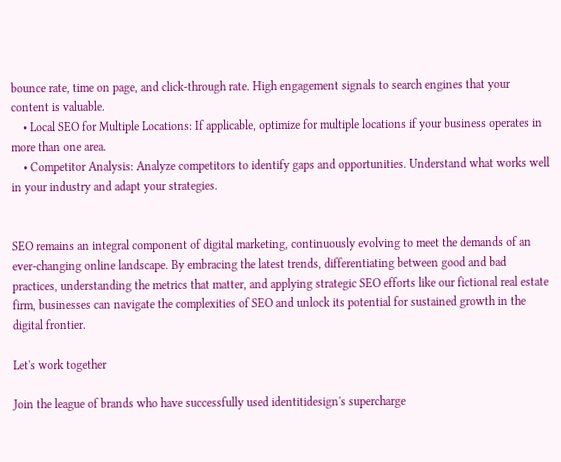bounce rate, time on page, and click-through rate. High engagement signals to search engines that your content is valuable.
    • Local SEO for Multiple Locations: If applicable, optimize for multiple locations if your business operates in more than one area.
    • Competitor Analysis: Analyze competitors to identify gaps and opportunities. Understand what works well in your industry and adapt your strategies.


SEO remains an integral component of digital marketing, continuously evolving to meet the demands of an ever-changing online landscape. By embracing the latest trends, differentiating between good and bad practices, understanding the metrics that matter, and applying strategic SEO efforts like our fictional real estate firm, businesses can navigate the complexities of SEO and unlock its potential for sustained growth in the digital frontier.

Let's work together

Join the league of brands who have successfully used identitidesign's supercharge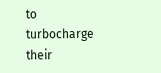to turbocharge their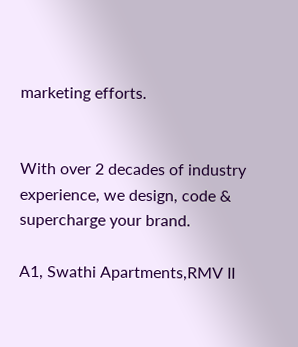marketing efforts.


With over 2 decades of industry experience, we design, code & supercharge your brand.

A1, Swathi Apartments,RMV II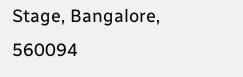Stage, Bangalore, 560094